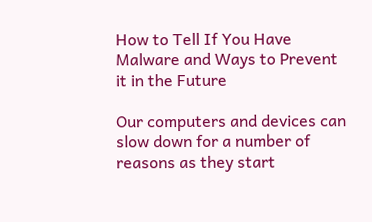How to Tell If You Have Malware and Ways to Prevent it in the Future

Our computers and devices can slow down for a number of reasons as they start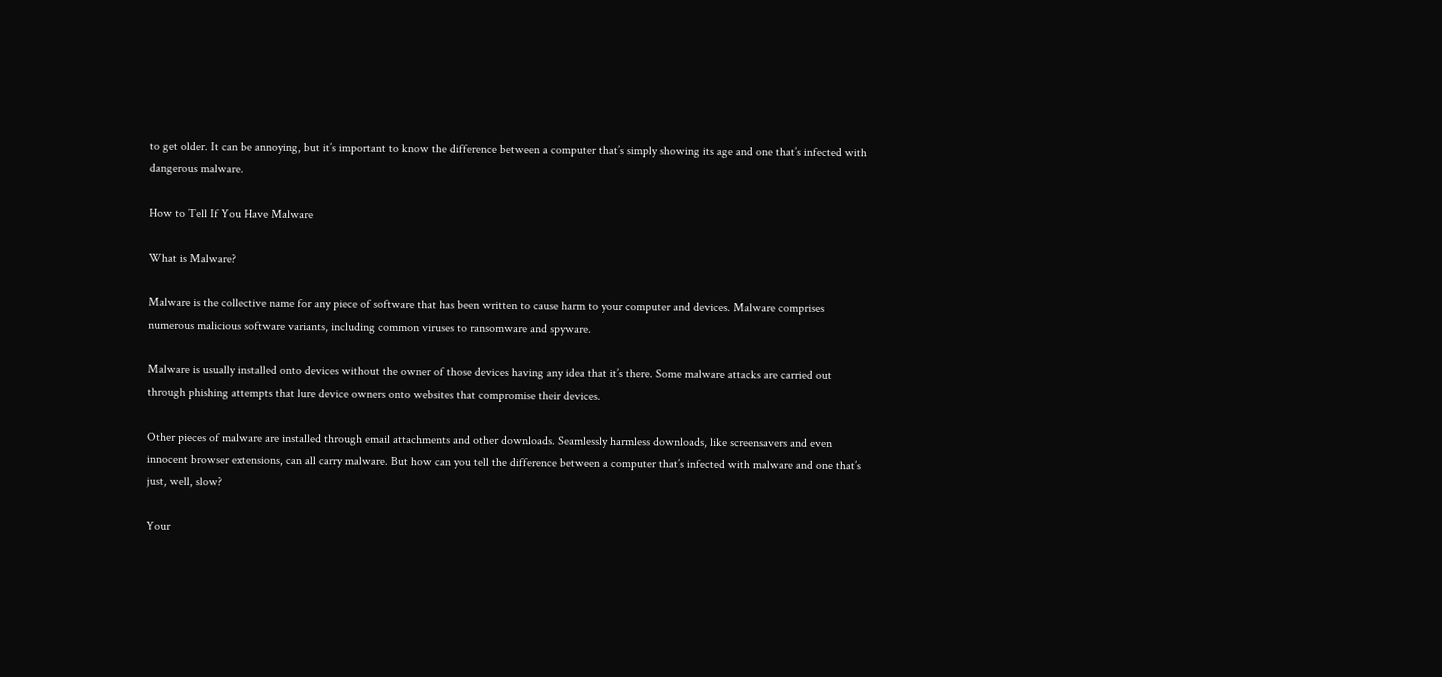to get older. It can be annoying, but it’s important to know the difference between a computer that’s simply showing its age and one that’s infected with dangerous malware.

How to Tell If You Have Malware

What is Malware?

Malware is the collective name for any piece of software that has been written to cause harm to your computer and devices. Malware comprises numerous malicious software variants, including common viruses to ransomware and spyware.

Malware is usually installed onto devices without the owner of those devices having any idea that it’s there. Some malware attacks are carried out through phishing attempts that lure device owners onto websites that compromise their devices.

Other pieces of malware are installed through email attachments and other downloads. Seamlessly harmless downloads, like screensavers and even innocent browser extensions, can all carry malware. But how can you tell the difference between a computer that’s infected with malware and one that’s just, well, slow?

Your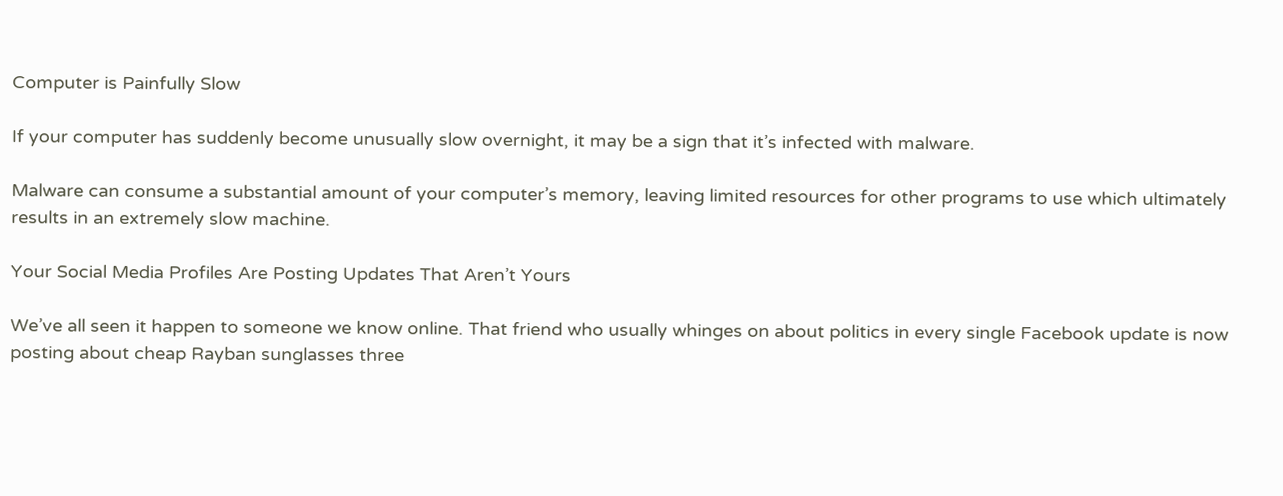Computer is Painfully Slow

If your computer has suddenly become unusually slow overnight, it may be a sign that it’s infected with malware.

Malware can consume a substantial amount of your computer’s memory, leaving limited resources for other programs to use which ultimately results in an extremely slow machine.

Your Social Media Profiles Are Posting Updates That Aren’t Yours

We’ve all seen it happen to someone we know online. That friend who usually whinges on about politics in every single Facebook update is now posting about cheap Rayban sunglasses three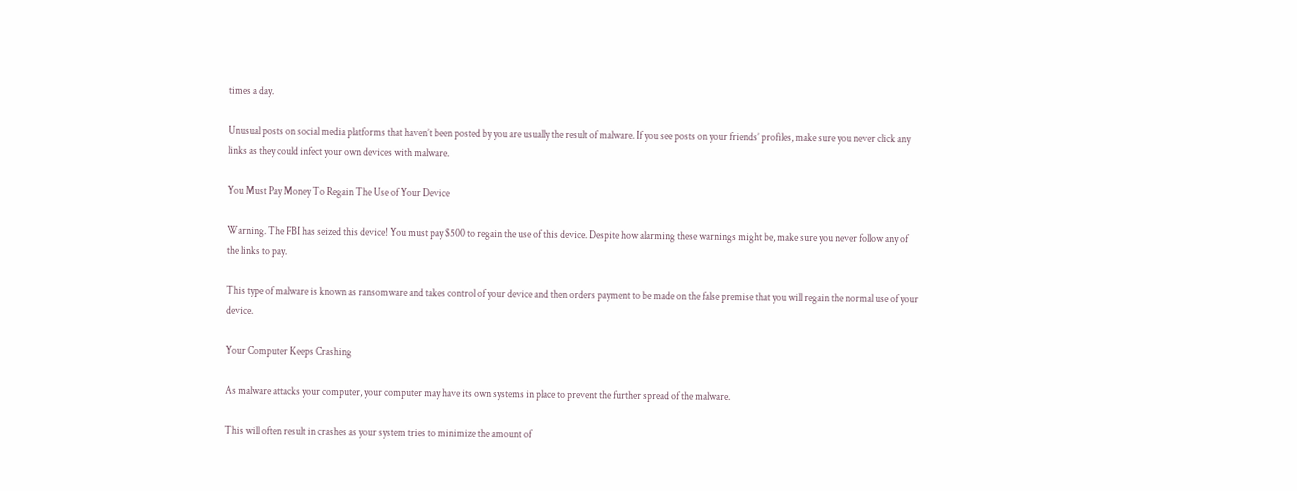times a day.

Unusual posts on social media platforms that haven’t been posted by you are usually the result of malware. If you see posts on your friends’ profiles, make sure you never click any links as they could infect your own devices with malware.

You Must Pay Money To Regain The Use of Your Device

Warning. The FBI has seized this device! You must pay $500 to regain the use of this device. Despite how alarming these warnings might be, make sure you never follow any of the links to pay.

This type of malware is known as ransomware and takes control of your device and then orders payment to be made on the false premise that you will regain the normal use of your device.

Your Computer Keeps Crashing

As malware attacks your computer, your computer may have its own systems in place to prevent the further spread of the malware.

This will often result in crashes as your system tries to minimize the amount of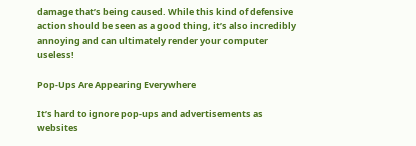damage that’s being caused. While this kind of defensive action should be seen as a good thing, it’s also incredibly annoying and can ultimately render your computer useless!

Pop-Ups Are Appearing Everywhere

It’s hard to ignore pop-ups and advertisements as websites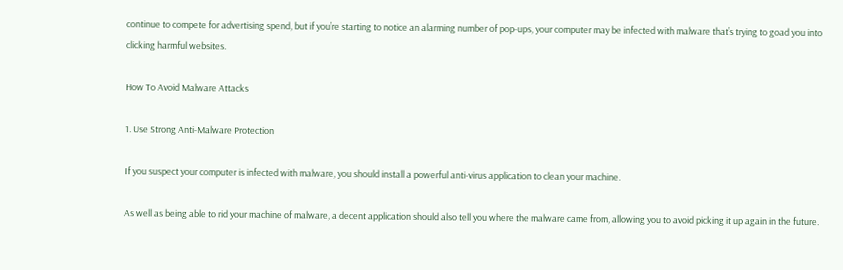continue to compete for advertising spend, but if you’re starting to notice an alarming number of pop-ups, your computer may be infected with malware that’s trying to goad you into clicking harmful websites.

How To Avoid Malware Attacks

1. Use Strong Anti-Malware Protection

If you suspect your computer is infected with malware, you should install a powerful anti-virus application to clean your machine.

As well as being able to rid your machine of malware, a decent application should also tell you where the malware came from, allowing you to avoid picking it up again in the future.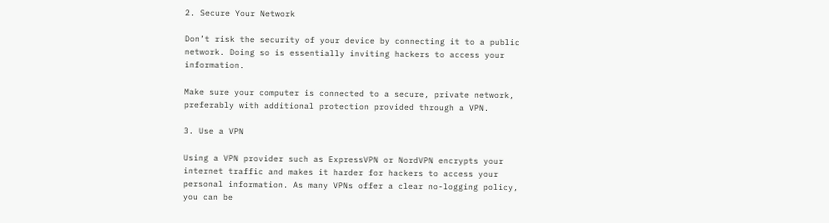2. Secure Your Network

Don’t risk the security of your device by connecting it to a public network. Doing so is essentially inviting hackers to access your information.

Make sure your computer is connected to a secure, private network, preferably with additional protection provided through a VPN.

3. Use a VPN

Using a VPN provider such as ExpressVPN or NordVPN encrypts your internet traffic and makes it harder for hackers to access your personal information. As many VPNs offer a clear no-logging policy, you can be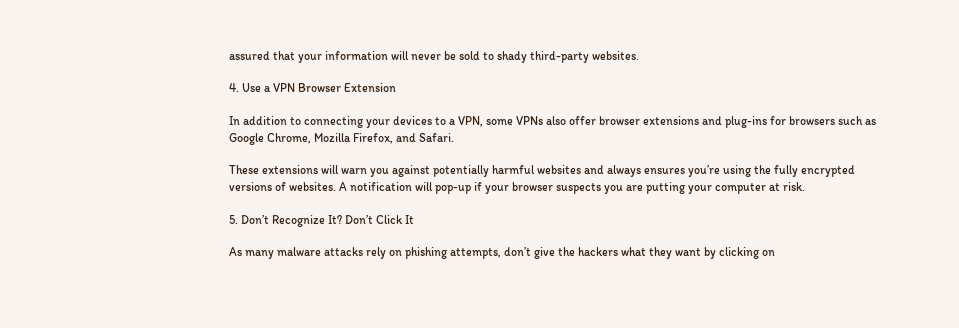assured that your information will never be sold to shady third-party websites.

4. Use a VPN Browser Extension

In addition to connecting your devices to a VPN, some VPNs also offer browser extensions and plug-ins for browsers such as Google Chrome, Mozilla Firefox, and Safari.

These extensions will warn you against potentially harmful websites and always ensures you’re using the fully encrypted versions of websites. A notification will pop-up if your browser suspects you are putting your computer at risk.

5. Don’t Recognize It? Don’t Click It

As many malware attacks rely on phishing attempts, don’t give the hackers what they want by clicking on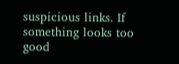suspicious links. If something looks too good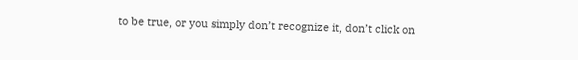to be true, or you simply don’t recognize it, don’t click on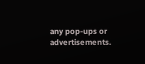any pop-ups or advertisements.